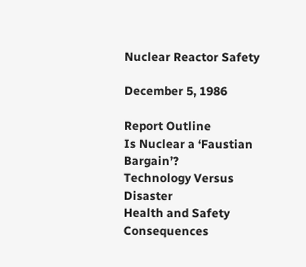Nuclear Reactor Safety

December 5, 1986

Report Outline
Is Nuclear a ‘Faustian Bargain’?
Technology Versus Disaster
Health and Safety Consequences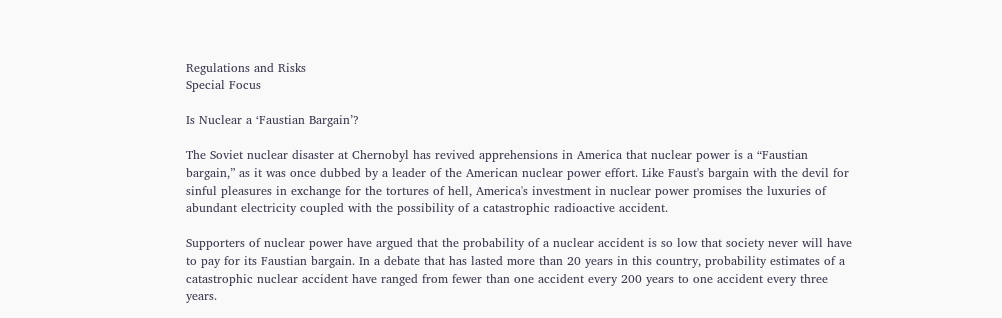Regulations and Risks
Special Focus

Is Nuclear a ‘Faustian Bargain’?

The Soviet nuclear disaster at Chernobyl has revived apprehensions in America that nuclear power is a “Faustian bargain,” as it was once dubbed by a leader of the American nuclear power effort. Like Faust's bargain with the devil for sinful pleasures in exchange for the tortures of hell, America's investment in nuclear power promises the luxuries of abundant electricity coupled with the possibility of a catastrophic radioactive accident.

Supporters of nuclear power have argued that the probability of a nuclear accident is so low that society never will have to pay for its Faustian bargain. In a debate that has lasted more than 20 years in this country, probability estimates of a catastrophic nuclear accident have ranged from fewer than one accident every 200 years to one accident every three years.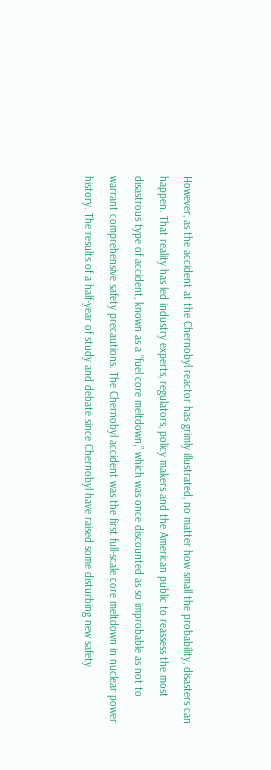However, as the accident at the Chernobyl reactor has grimly illustrated, no matter how small the probability, disasters can happen. That reality has led industry experts, regulators, policy makers and the American public to reassess the most disastrous type of accident, known as a “fuel core meltdown,” which was once discounted as so improbable as not to warrant comprehensive safety precautions. The Chernobyl accident was the first full-scale core meltdown in nuclear power history. The results of a half-year of study and debate since Chernobyl have raised some disturbing new safety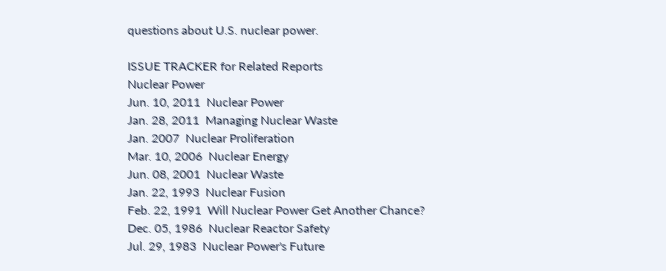questions about U.S. nuclear power.

ISSUE TRACKER for Related Reports
Nuclear Power
Jun. 10, 2011  Nuclear Power
Jan. 28, 2011  Managing Nuclear Waste
Jan. 2007  Nuclear Proliferation
Mar. 10, 2006  Nuclear Energy
Jun. 08, 2001  Nuclear Waste
Jan. 22, 1993  Nuclear Fusion
Feb. 22, 1991  Will Nuclear Power Get Another Chance?
Dec. 05, 1986  Nuclear Reactor Safety
Jul. 29, 1983  Nuclear Power's Future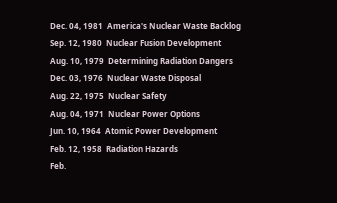Dec. 04, 1981  America's Nuclear Waste Backlog
Sep. 12, 1980  Nuclear Fusion Development
Aug. 10, 1979  Determining Radiation Dangers
Dec. 03, 1976  Nuclear Waste Disposal
Aug. 22, 1975  Nuclear Safety
Aug. 04, 1971  Nuclear Power Options
Jun. 10, 1964  Atomic Power Development
Feb. 12, 1958  Radiation Hazards
Feb.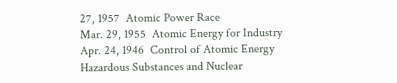27, 1957  Atomic Power Race
Mar. 29, 1955  Atomic Energy for Industry
Apr. 24, 1946  Control of Atomic Energy
Hazardous Substances and Nuclear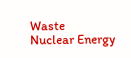Waste
Nuclear Energy